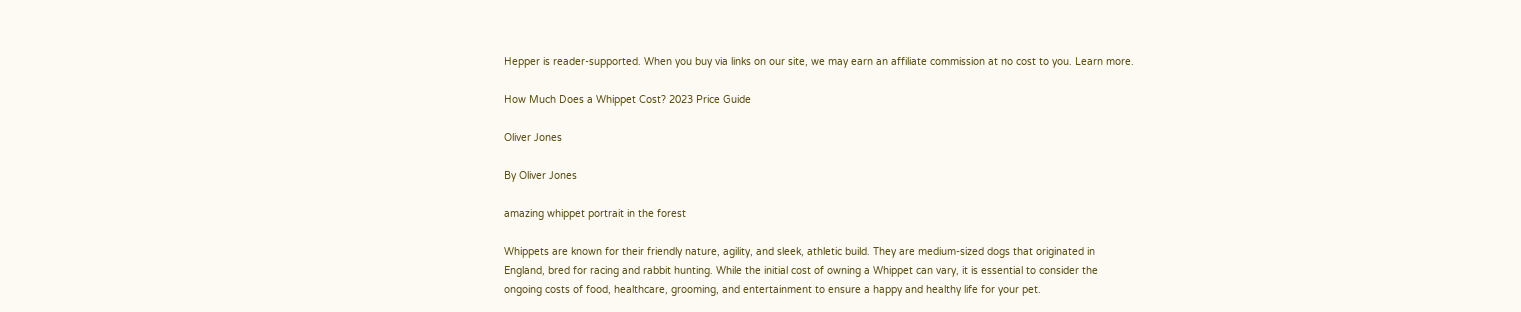Hepper is reader-supported. When you buy via links on our site, we may earn an affiliate commission at no cost to you. Learn more.

How Much Does a Whippet Cost? 2023 Price Guide

Oliver Jones

By Oliver Jones

amazing whippet portrait in the forest

Whippets are known for their friendly nature, agility, and sleek, athletic build. They are medium-sized dogs that originated in England, bred for racing and rabbit hunting. While the initial cost of owning a Whippet can vary, it is essential to consider the ongoing costs of food, healthcare, grooming, and entertainment to ensure a happy and healthy life for your pet.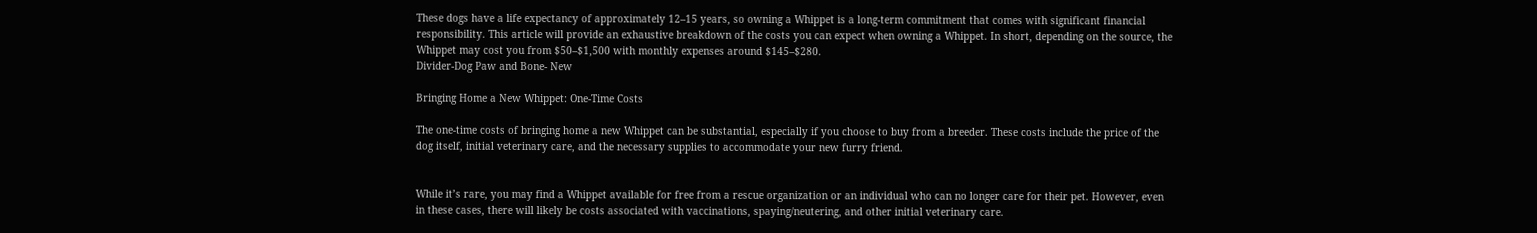These dogs have a life expectancy of approximately 12–15 years, so owning a Whippet is a long-term commitment that comes with significant financial responsibility. This article will provide an exhaustive breakdown of the costs you can expect when owning a Whippet. In short, depending on the source, the Whippet may cost you from $50–$1,500 with monthly expenses around $145–$280.
Divider-Dog Paw and Bone- New

Bringing Home a New Whippet: One-Time Costs

The one-time costs of bringing home a new Whippet can be substantial, especially if you choose to buy from a breeder. These costs include the price of the dog itself, initial veterinary care, and the necessary supplies to accommodate your new furry friend.


While it’s rare, you may find a Whippet available for free from a rescue organization or an individual who can no longer care for their pet. However, even in these cases, there will likely be costs associated with vaccinations, spaying/neutering, and other initial veterinary care.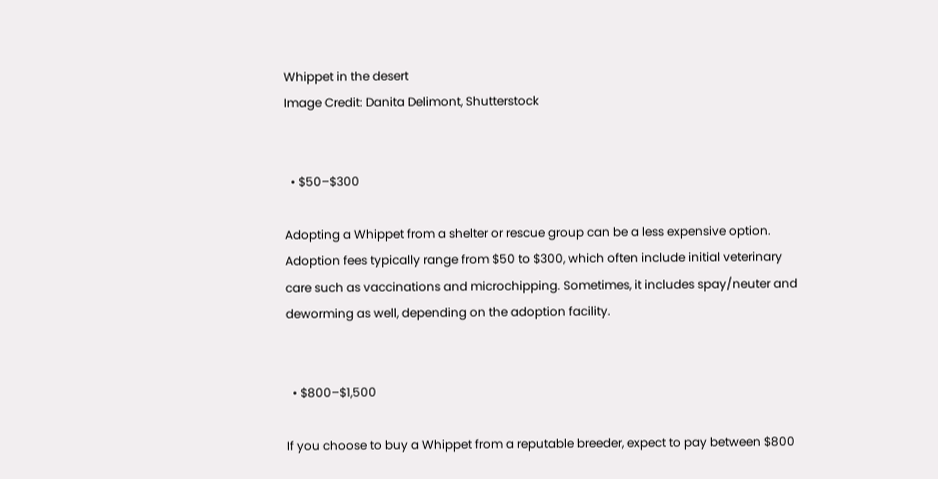Whippet in the desert
Image Credit: Danita Delimont, Shutterstock


  • $50–$300

Adopting a Whippet from a shelter or rescue group can be a less expensive option. Adoption fees typically range from $50 to $300, which often include initial veterinary care such as vaccinations and microchipping. Sometimes, it includes spay/neuter and deworming as well, depending on the adoption facility.


  • $800–$1,500

If you choose to buy a Whippet from a reputable breeder, expect to pay between $800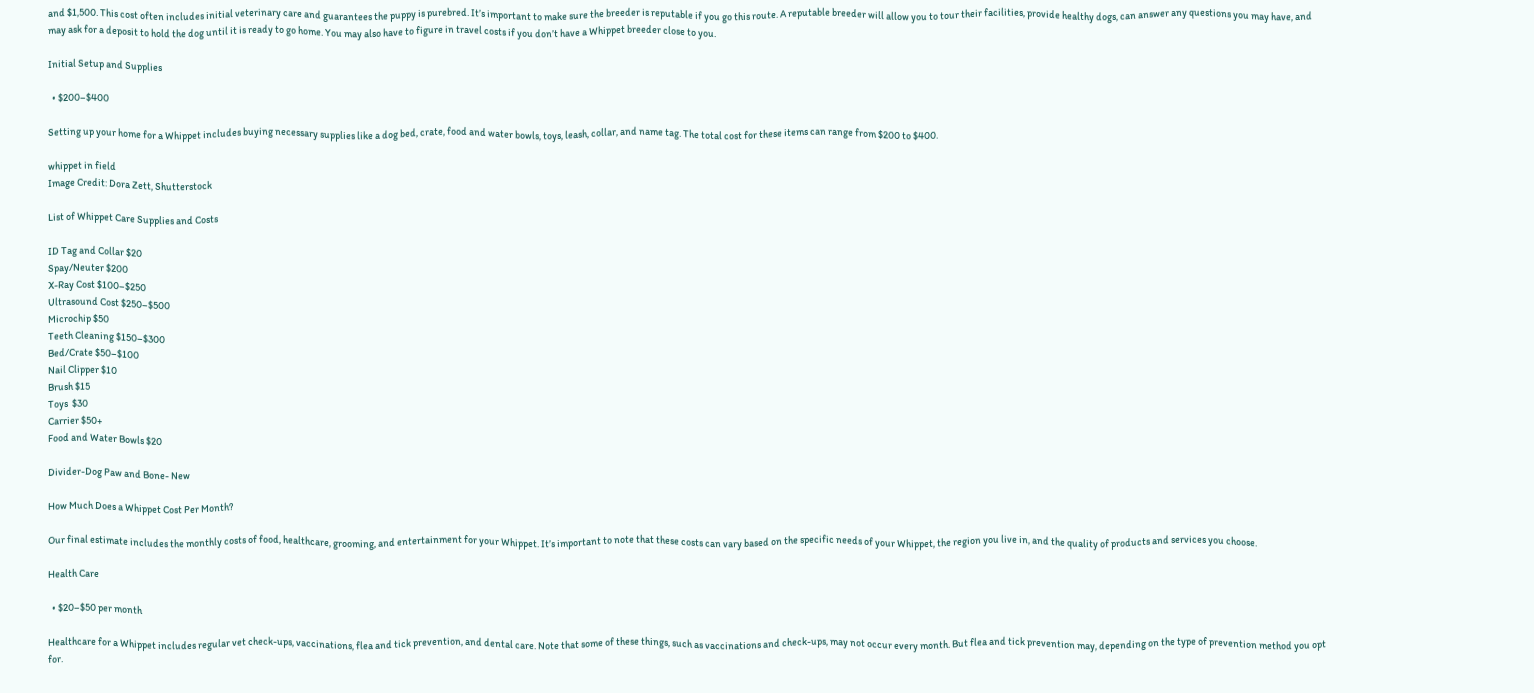and $1,500. This cost often includes initial veterinary care and guarantees the puppy is purebred. It’s important to make sure the breeder is reputable if you go this route. A reputable breeder will allow you to tour their facilities, provide healthy dogs, can answer any questions you may have, and may ask for a deposit to hold the dog until it is ready to go home. You may also have to figure in travel costs if you don’t have a Whippet breeder close to you.

Initial Setup and Supplies

  • $200–$400

Setting up your home for a Whippet includes buying necessary supplies like a dog bed, crate, food and water bowls, toys, leash, collar, and name tag. The total cost for these items can range from $200 to $400.

whippet in field
Image Credit: Dora Zett, Shutterstock

List of Whippet Care Supplies and Costs

ID Tag and Collar $20
Spay/Neuter $200
X-Ray Cost $100–$250
Ultrasound Cost $250–$500
Microchip $50
Teeth Cleaning $150–$300
Bed/Crate $50–$100
Nail Clipper $10
Brush $15
Toys  $30
Carrier $50+
Food and Water Bowls $20

Divider-Dog Paw and Bone- New

How Much Does a Whippet Cost Per Month?

Our final estimate includes the monthly costs of food, healthcare, grooming, and entertainment for your Whippet. It’s important to note that these costs can vary based on the specific needs of your Whippet, the region you live in, and the quality of products and services you choose.

Health Care

  • $20–$50 per month

Healthcare for a Whippet includes regular vet check-ups, vaccinations, flea and tick prevention, and dental care. Note that some of these things, such as vaccinations and check-ups, may not occur every month. But flea and tick prevention may, depending on the type of prevention method you opt for.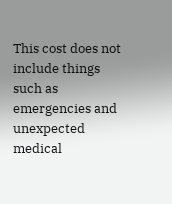This cost does not include things such as emergencies and unexpected medical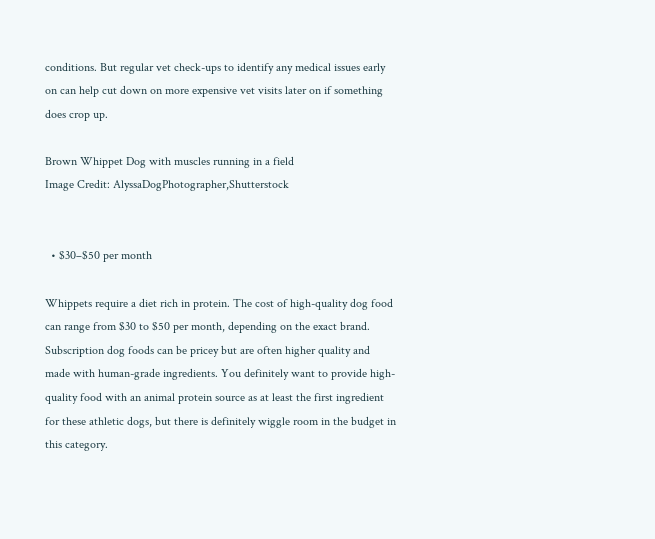conditions. But regular vet check-ups to identify any medical issues early on can help cut down on more expensive vet visits later on if something does crop up.

Brown Whippet Dog with muscles running in a field
Image Credit: AlyssaDogPhotographer,Shutterstock


  • $30–$50 per month

Whippets require a diet rich in protein. The cost of high-quality dog food can range from $30 to $50 per month, depending on the exact brand. Subscription dog foods can be pricey but are often higher quality and made with human-grade ingredients. You definitely want to provide high-quality food with an animal protein source as at least the first ingredient for these athletic dogs, but there is definitely wiggle room in the budget in this category.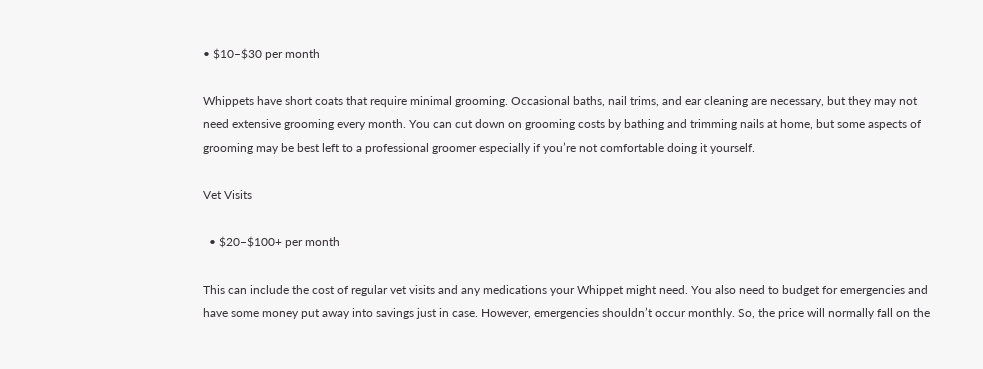• $10–$30 per month

Whippets have short coats that require minimal grooming. Occasional baths, nail trims, and ear cleaning are necessary, but they may not need extensive grooming every month. You can cut down on grooming costs by bathing and trimming nails at home, but some aspects of grooming may be best left to a professional groomer especially if you’re not comfortable doing it yourself.

Vet Visits

  • $20–$100+ per month

This can include the cost of regular vet visits and any medications your Whippet might need. You also need to budget for emergencies and have some money put away into savings just in case. However, emergencies shouldn’t occur monthly. So, the price will normally fall on the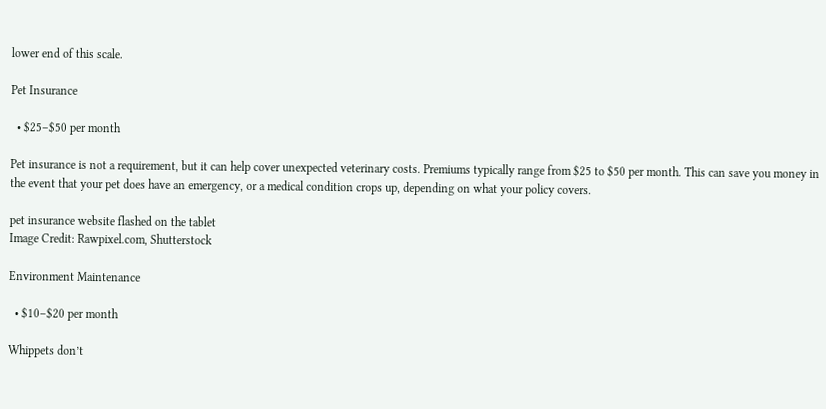lower end of this scale.

Pet Insurance

  • $25–$50 per month

Pet insurance is not a requirement, but it can help cover unexpected veterinary costs. Premiums typically range from $25 to $50 per month. This can save you money in the event that your pet does have an emergency, or a medical condition crops up, depending on what your policy covers.

pet insurance website flashed on the tablet
Image Credit: Rawpixel.com, Shutterstock

Environment Maintenance

  • $10–$20 per month

Whippets don’t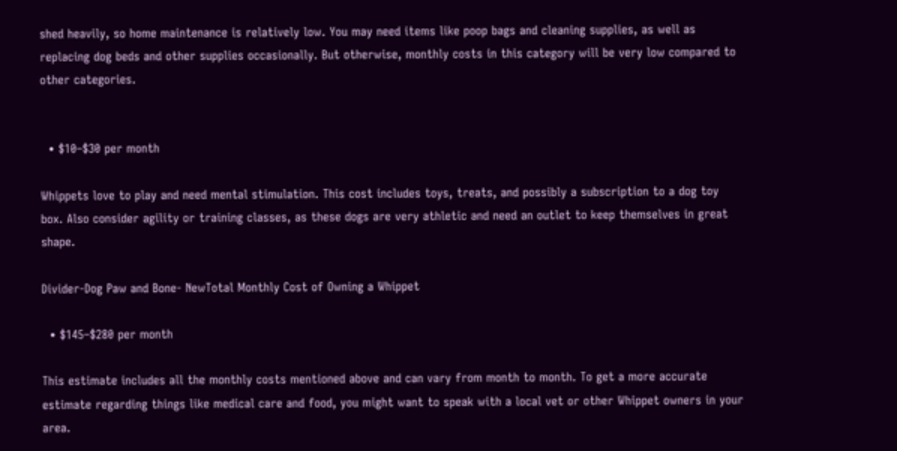shed heavily, so home maintenance is relatively low. You may need items like poop bags and cleaning supplies, as well as replacing dog beds and other supplies occasionally. But otherwise, monthly costs in this category will be very low compared to other categories.


  • $10–$30 per month

Whippets love to play and need mental stimulation. This cost includes toys, treats, and possibly a subscription to a dog toy box. Also consider agility or training classes, as these dogs are very athletic and need an outlet to keep themselves in great shape.

Divider-Dog Paw and Bone- NewTotal Monthly Cost of Owning a Whippet

  • $145–$280 per month

This estimate includes all the monthly costs mentioned above and can vary from month to month. To get a more accurate estimate regarding things like medical care and food, you might want to speak with a local vet or other Whippet owners in your area.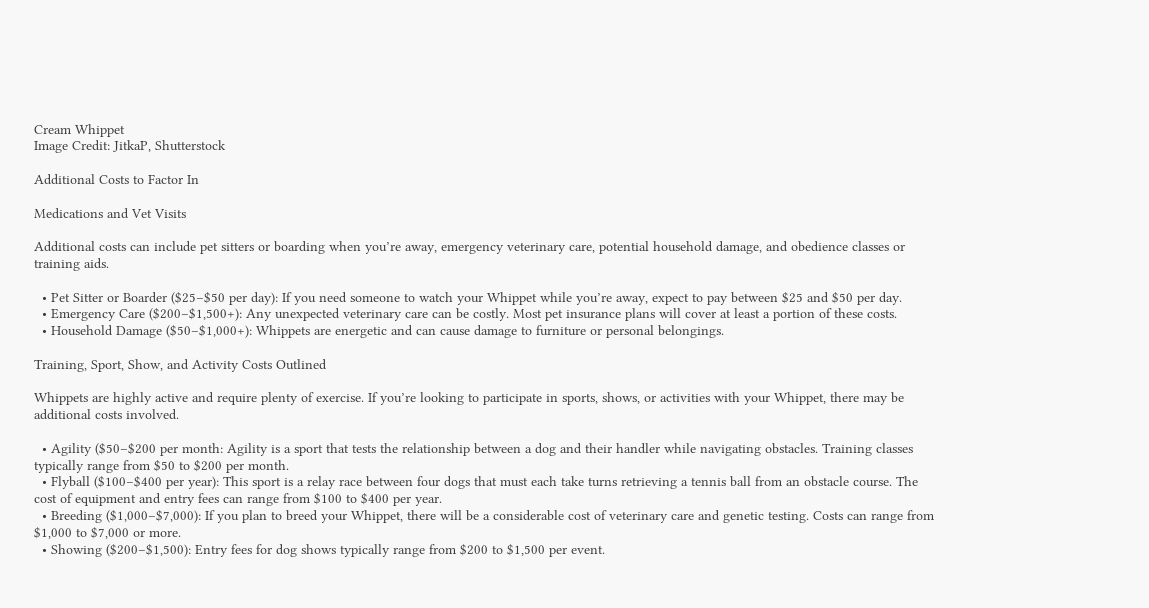Cream Whippet
Image Credit: JitkaP, Shutterstock

Additional Costs to Factor In

Medications and Vet Visits

Additional costs can include pet sitters or boarding when you’re away, emergency veterinary care, potential household damage, and obedience classes or training aids.

  • Pet Sitter or Boarder ($25–$50 per day): If you need someone to watch your Whippet while you’re away, expect to pay between $25 and $50 per day.
  • Emergency Care ($200–$1,500+): Any unexpected veterinary care can be costly. Most pet insurance plans will cover at least a portion of these costs.
  • Household Damage ($50–$1,000+): Whippets are energetic and can cause damage to furniture or personal belongings.

Training, Sport, Show, and Activity Costs Outlined

Whippets are highly active and require plenty of exercise. If you’re looking to participate in sports, shows, or activities with your Whippet, there may be additional costs involved.

  • Agility ($50–$200 per month: Agility is a sport that tests the relationship between a dog and their handler while navigating obstacles. Training classes typically range from $50 to $200 per month.
  • Flyball ($100–$400 per year): This sport is a relay race between four dogs that must each take turns retrieving a tennis ball from an obstacle course. The cost of equipment and entry fees can range from $100 to $400 per year.
  • Breeding ($1,000–$7,000): If you plan to breed your Whippet, there will be a considerable cost of veterinary care and genetic testing. Costs can range from $1,000 to $7,000 or more.
  • Showing ($200–$1,500): Entry fees for dog shows typically range from $200 to $1,500 per event.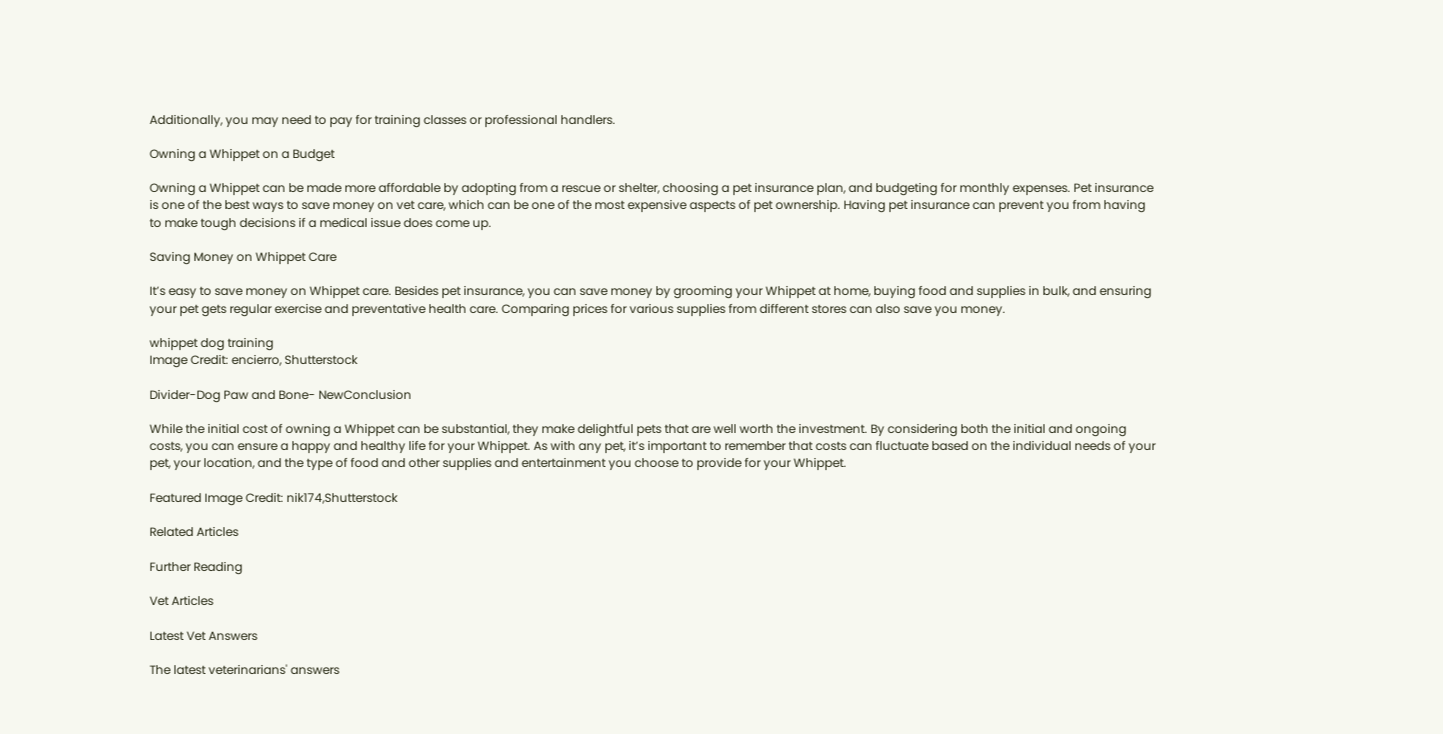Additionally, you may need to pay for training classes or professional handlers.

Owning a Whippet on a Budget

Owning a Whippet can be made more affordable by adopting from a rescue or shelter, choosing a pet insurance plan, and budgeting for monthly expenses. Pet insurance is one of the best ways to save money on vet care, which can be one of the most expensive aspects of pet ownership. Having pet insurance can prevent you from having to make tough decisions if a medical issue does come up.

Saving Money on Whippet Care

It’s easy to save money on Whippet care. Besides pet insurance, you can save money by grooming your Whippet at home, buying food and supplies in bulk, and ensuring your pet gets regular exercise and preventative health care. Comparing prices for various supplies from different stores can also save you money.

whippet dog training
Image Credit: encierro, Shutterstock

Divider-Dog Paw and Bone- NewConclusion

While the initial cost of owning a Whippet can be substantial, they make delightful pets that are well worth the investment. By considering both the initial and ongoing costs, you can ensure a happy and healthy life for your Whippet. As with any pet, it’s important to remember that costs can fluctuate based on the individual needs of your pet, your location, and the type of food and other supplies and entertainment you choose to provide for your Whippet.

Featured Image Credit: nik174,Shutterstock

Related Articles

Further Reading

Vet Articles

Latest Vet Answers

The latest veterinarians' answers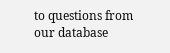to questions from our database